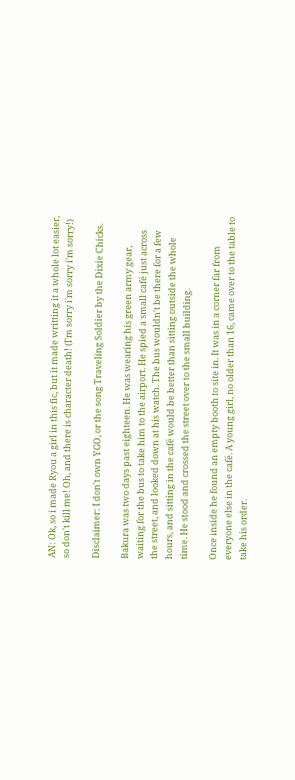AN: Ok, so i made Ryou a girl in this fic, but it made writting it a whole lot easier, so don't kill me! Oh, and there is character death! (I'm sorry i'm sorry i'm sorry!)

Disclaimer: I don't own YGO, or the song Traveling Soldier by the Dixie Chicks.

Bakura was two days past eighteen. He was wearing his green army gear, waiting for the bus to take him to the airport. He spied a small café just across the street, and looked down at his watch. The bus wouldn't be there for a few hours, and sitting in the café would be better than sitting outside the whole time. He stood and crossed the street over to the small building.

Once inside he found an empty booth to site in. It was in a corner far from everyone else in the café. A young girl, no older than 16, came over to the table to take his order.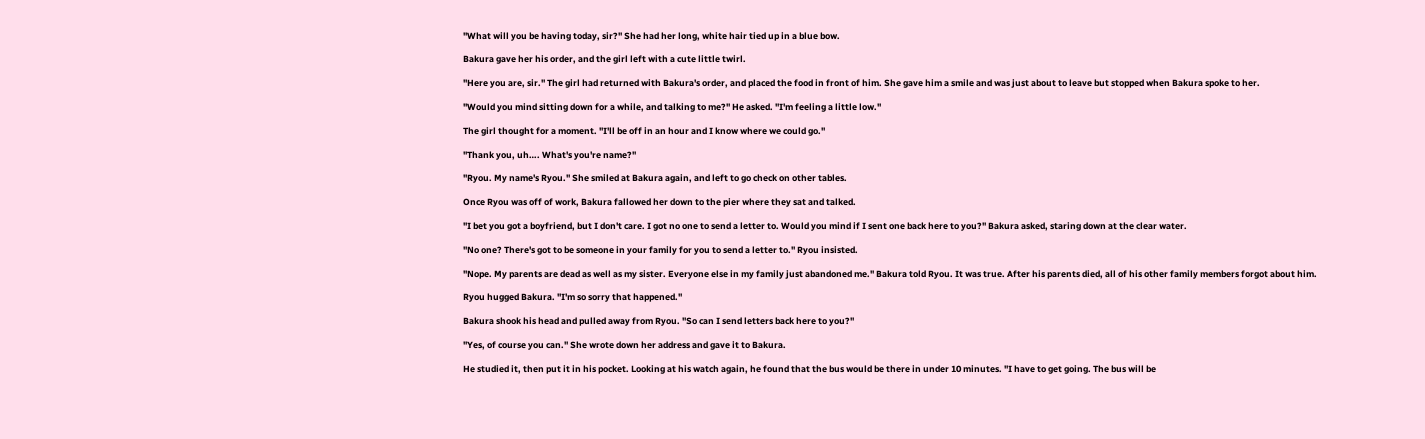"What will you be having today, sir?" She had her long, white hair tied up in a blue bow.

Bakura gave her his order, and the girl left with a cute little twirl.

"Here you are, sir." The girl had returned with Bakura's order, and placed the food in front of him. She gave him a smile and was just about to leave but stopped when Bakura spoke to her.

"Would you mind sitting down for a while, and talking to me?" He asked. "I'm feeling a little low."

The girl thought for a moment. "I'll be off in an hour and I know where we could go."

"Thank you, uh…. What's you're name?"

"Ryou. My name's Ryou." She smiled at Bakura again, and left to go check on other tables.

Once Ryou was off of work, Bakura fallowed her down to the pier where they sat and talked.

"I bet you got a boyfriend, but I don't care. I got no one to send a letter to. Would you mind if I sent one back here to you?" Bakura asked, staring down at the clear water.

"No one? There's got to be someone in your family for you to send a letter to." Ryou insisted.

"Nope. My parents are dead as well as my sister. Everyone else in my family just abandoned me." Bakura told Ryou. It was true. After his parents died, all of his other family members forgot about him.

Ryou hugged Bakura. "I'm so sorry that happened."

Bakura shook his head and pulled away from Ryou. "So can I send letters back here to you?"

"Yes, of course you can." She wrote down her address and gave it to Bakura.

He studied it, then put it in his pocket. Looking at his watch again, he found that the bus would be there in under 10 minutes. "I have to get going. The bus will be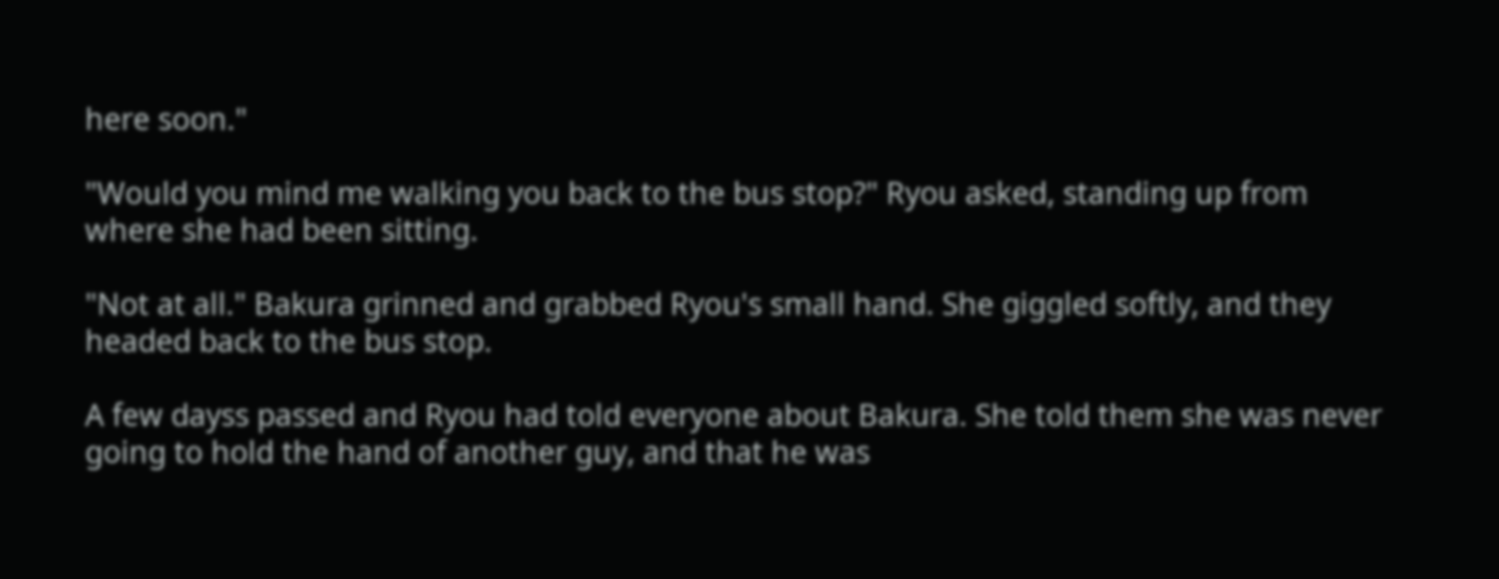here soon."

"Would you mind me walking you back to the bus stop?" Ryou asked, standing up from where she had been sitting.

"Not at all." Bakura grinned and grabbed Ryou's small hand. She giggled softly, and they headed back to the bus stop.

A few dayss passed and Ryou had told everyone about Bakura. She told them she was never going to hold the hand of another guy, and that he was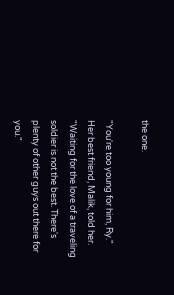the one.

"You're too young for him, Ry." Her best friend, Malik, told her. "Waiting for the love of a traveling soldier is not the best. There's plenty of other guys out there for you."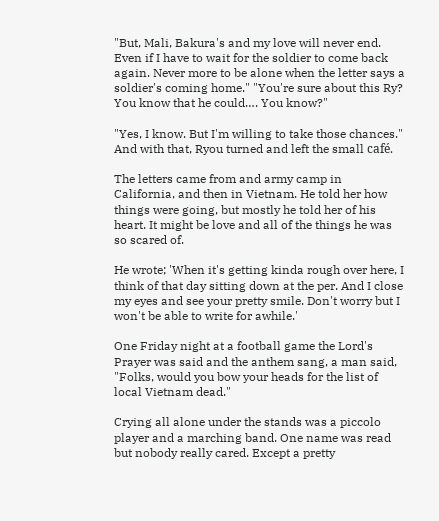"But, Mali, Bakura's and my love will never end. Even if I have to wait for the soldier to come back again. Never more to be alone when the letter says a soldier's coming home." "You're sure about this Ry? You know that he could…. You know?"

"Yes, I know. But I'm willing to take those chances." And with that, Ryou turned and left the small café.

The letters came from and army camp in California, and then in Vietnam. He told her how things were going, but mostly he told her of his heart. It might be love and all of the things he was so scared of.

He wrote; 'When it's getting kinda rough over here, I think of that day sitting down at the per. And I close my eyes and see your pretty smile. Don't worry but I won't be able to write for awhile.'

One Friday night at a football game the Lord's Prayer was said and the anthem sang, a man said, "Folks, would you bow your heads for the list of local Vietnam dead."

Crying all alone under the stands was a piccolo player and a marching band. One name was read but nobody really cared. Except a pretty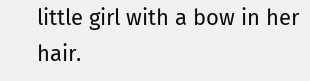little girl with a bow in her hair.